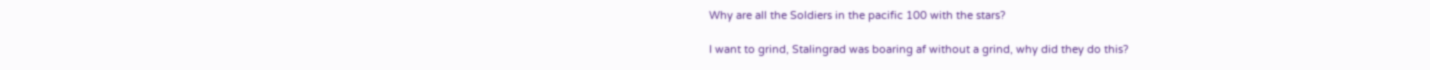Why are all the Soldiers in the pacific 100 with the stars?

I want to grind, Stalingrad was boaring af without a grind, why did they do this?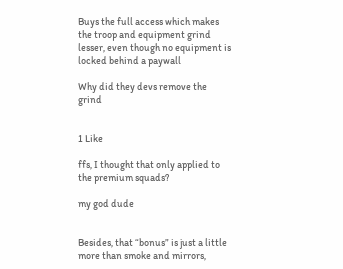Buys the full access which makes the troop and equipment grind lesser, even though no equipment is locked behind a paywall

Why did they devs remove the grind


1 Like

ffs, I thought that only applied to the premium squads?

my god dude


Besides, that “bonus” is just a little more than smoke and mirrors,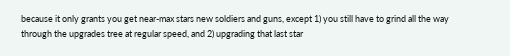because it only grants you get near-max stars new soldiers and guns, except 1) you still have to grind all the way through the upgrades tree at regular speed, and 2) upgrading that last star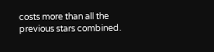costs more than all the previous stars combined.